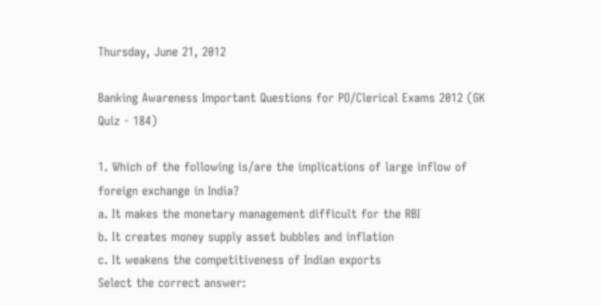Thursday, June 21, 2012

Banking Awareness Important Questions for PO/Clerical Exams 2012 (GK Quiz - 184)

1. Which of the following is/are the implications of large inflow of foreign exchange in India?
a. It makes the monetary management difficult for the RBI
b. It creates money supply asset bubbles and inflation
c. It weakens the competitiveness of Indian exports
Select the correct answer: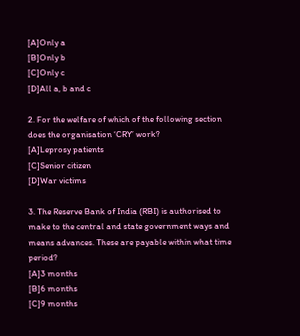[A]Only a
[B]Only b
[C]Only c
[D]All a, b and c

2. For the welfare of which of the following section does the organisation ‘CRY’ work?
[A]Leprosy patients
[C]Senior citizen
[D]War victims

3. The Reserve Bank of India (RBI) is authorised to make to the central and state government ways and means advances. These are payable within what time period?
[A]3 months
[B]6 months
[C]9 months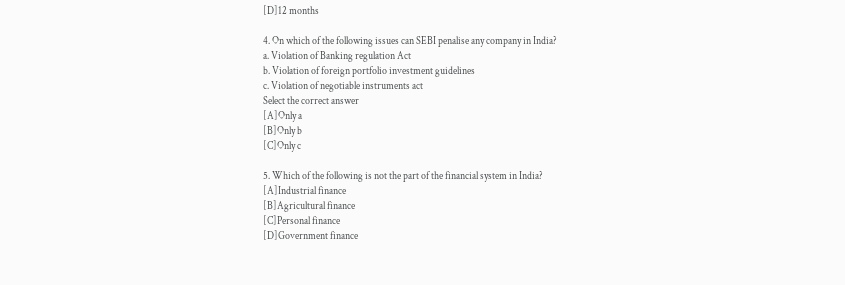[D]12 months

4. On which of the following issues can SEBI penalise any company in India?
a. Violation of Banking regulation Act
b. Violation of foreign portfolio investment guidelines
c. Violation of negotiable instruments act
Select the correct answer
[A]Only a
[B]Only b
[C]Only c

5. Which of the following is not the part of the financial system in India?
[A]Industrial finance
[B]Agricultural finance
[C]Personal finance
[D]Government finance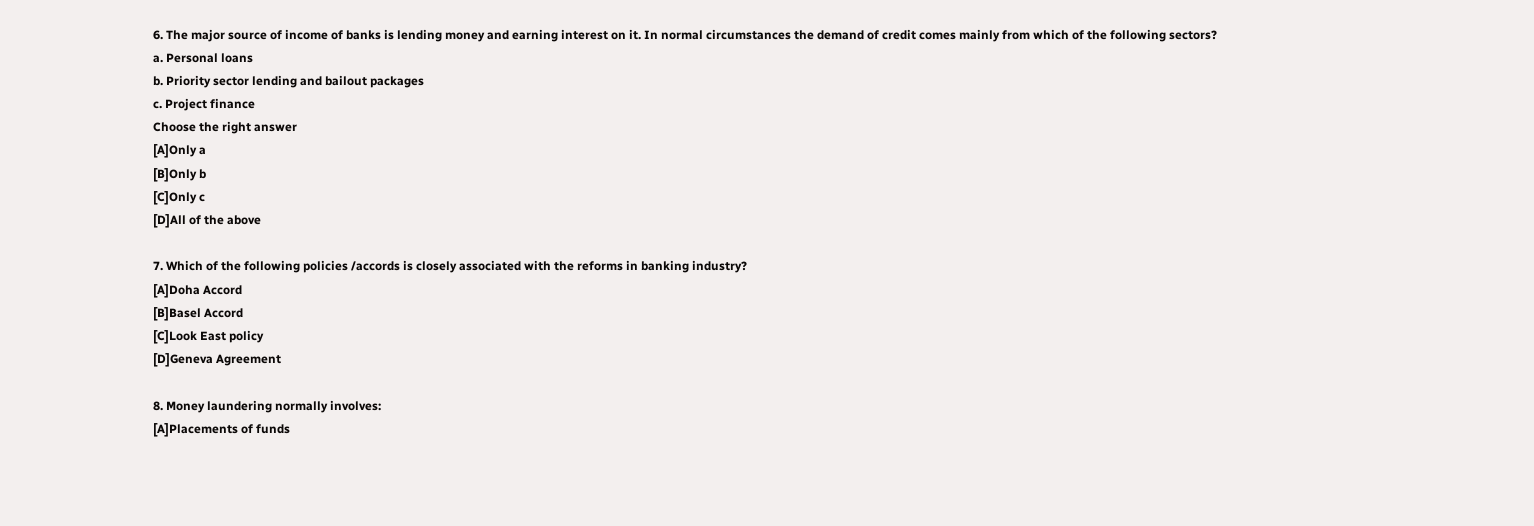6. The major source of income of banks is lending money and earning interest on it. In normal circumstances the demand of credit comes mainly from which of the following sectors?
a. Personal loans
b. Priority sector lending and bailout packages
c. Project finance
Choose the right answer
[A]Only a
[B]Only b
[C]Only c
[D]All of the above

7. Which of the following policies /accords is closely associated with the reforms in banking industry?
[A]Doha Accord
[B]Basel Accord
[C]Look East policy
[D]Geneva Agreement

8. Money laundering normally involves:
[A]Placements of funds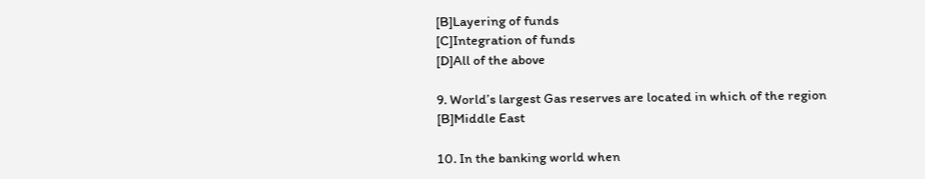[B]Layering of funds
[C]Integration of funds
[D]All of the above

9. World’s largest Gas reserves are located in which of the region
[B]Middle East

10. In the banking world when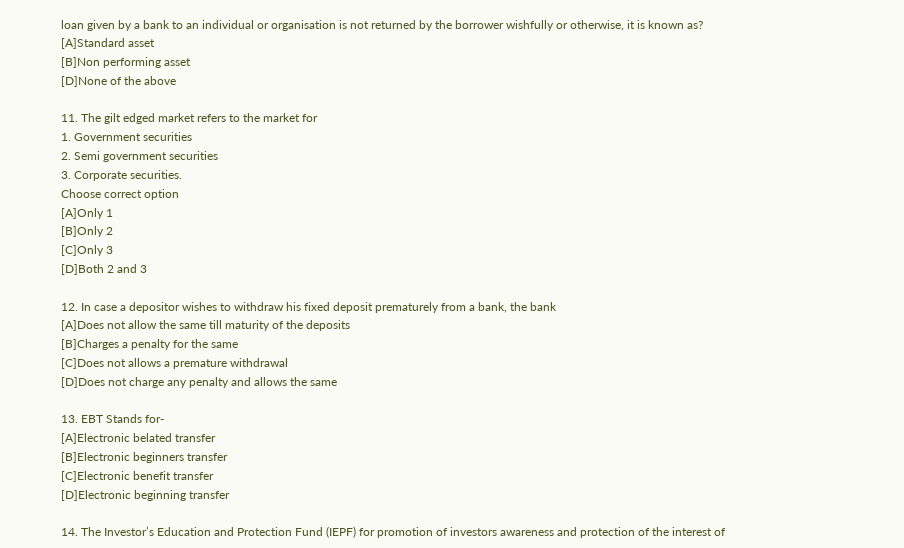loan given by a bank to an individual or organisation is not returned by the borrower wishfully or otherwise, it is known as?
[A]Standard asset
[B]Non performing asset
[D]None of the above

11. The gilt edged market refers to the market for
1. Government securities
2. Semi government securities
3. Corporate securities.
Choose correct option
[A]Only 1
[B]Only 2
[C]Only 3
[D]Both 2 and 3

12. In case a depositor wishes to withdraw his fixed deposit prematurely from a bank, the bank
[A]Does not allow the same till maturity of the deposits
[B]Charges a penalty for the same
[C]Does not allows a premature withdrawal
[D]Does not charge any penalty and allows the same

13. EBT Stands for-
[A]Electronic belated transfer
[B]Electronic beginners transfer
[C]Electronic benefit transfer
[D]Electronic beginning transfer

14. The Investor’s Education and Protection Fund (IEPF) for promotion of investors awareness and protection of the interest of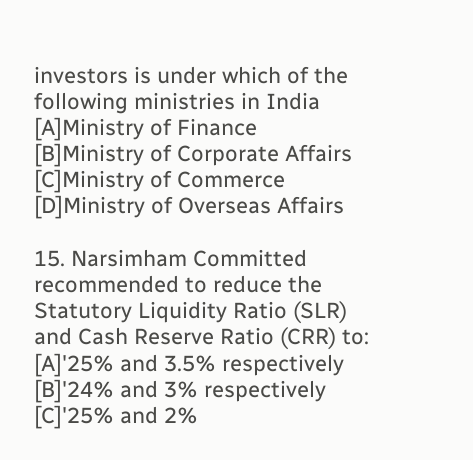investors is under which of the following ministries in India
[A]Ministry of Finance
[B]Ministry of Corporate Affairs
[C]Ministry of Commerce
[D]Ministry of Overseas Affairs

15. Narsimham Committed recommended to reduce the Statutory Liquidity Ratio (SLR) and Cash Reserve Ratio (CRR) to:
[A]'25% and 3.5% respectively
[B]'24% and 3% respectively
[C]'25% and 2%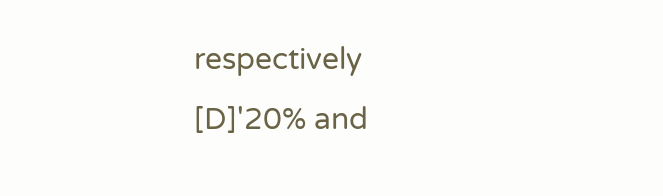respectively
[D]'20% and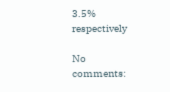3.5% respectively

No comments: